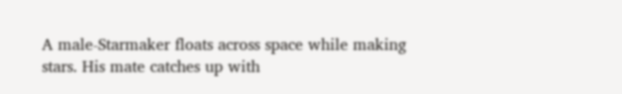A male-Starmaker floats across space while making stars. His mate catches up with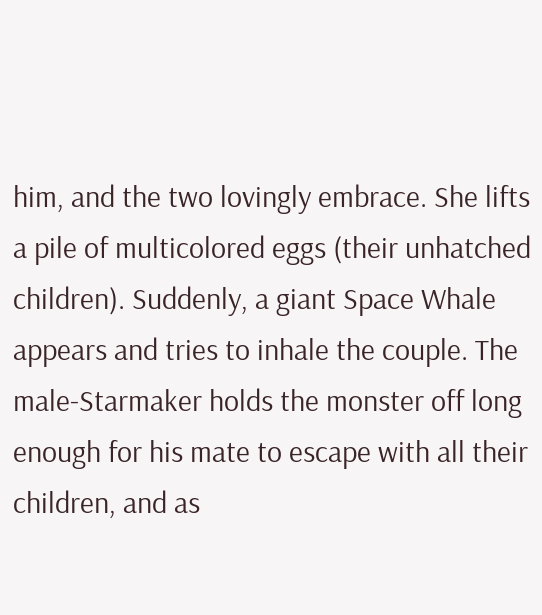him, and the two lovingly embrace. She lifts a pile of multicolored eggs (their unhatched children). Suddenly, a giant Space Whale appears and tries to inhale the couple. The male-Starmaker holds the monster off long enough for his mate to escape with all their children, and as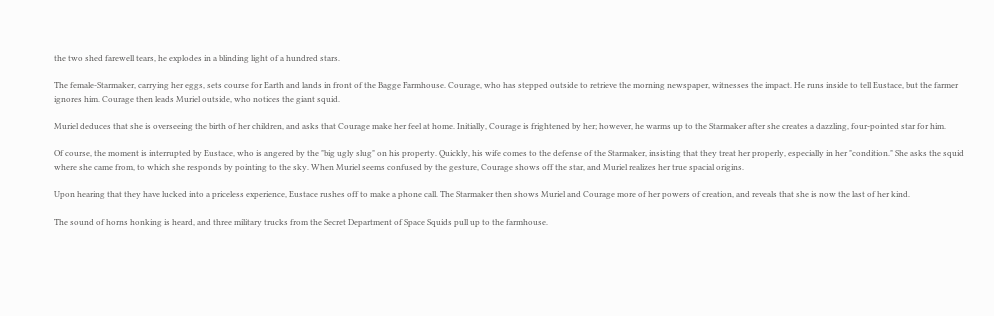the two shed farewell tears, he explodes in a blinding light of a hundred stars.

The female-Starmaker, carrying her eggs, sets course for Earth and lands in front of the Bagge Farmhouse. Courage, who has stepped outside to retrieve the morning newspaper, witnesses the impact. He runs inside to tell Eustace, but the farmer ignores him. Courage then leads Muriel outside, who notices the giant squid.

Muriel deduces that she is overseeing the birth of her children, and asks that Courage make her feel at home. Initially, Courage is frightened by her; however, he warms up to the Starmaker after she creates a dazzling, four-pointed star for him.

Of course, the moment is interrupted by Eustace, who is angered by the "big ugly slug" on his property. Quickly, his wife comes to the defense of the Starmaker, insisting that they treat her properly, especially in her "condition." She asks the squid where she came from, to which she responds by pointing to the sky. When Muriel seems confused by the gesture, Courage shows off the star, and Muriel realizes her true spacial origins.

Upon hearing that they have lucked into a priceless experience, Eustace rushes off to make a phone call. The Starmaker then shows Muriel and Courage more of her powers of creation, and reveals that she is now the last of her kind.

The sound of horns honking is heard, and three military trucks from the Secret Department of Space Squids pull up to the farmhouse.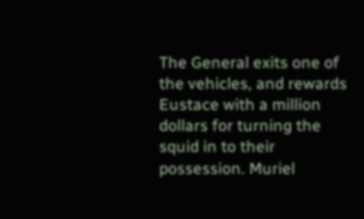The General exits one of the vehicles, and rewards Eustace with a million dollars for turning the squid in to their possession. Muriel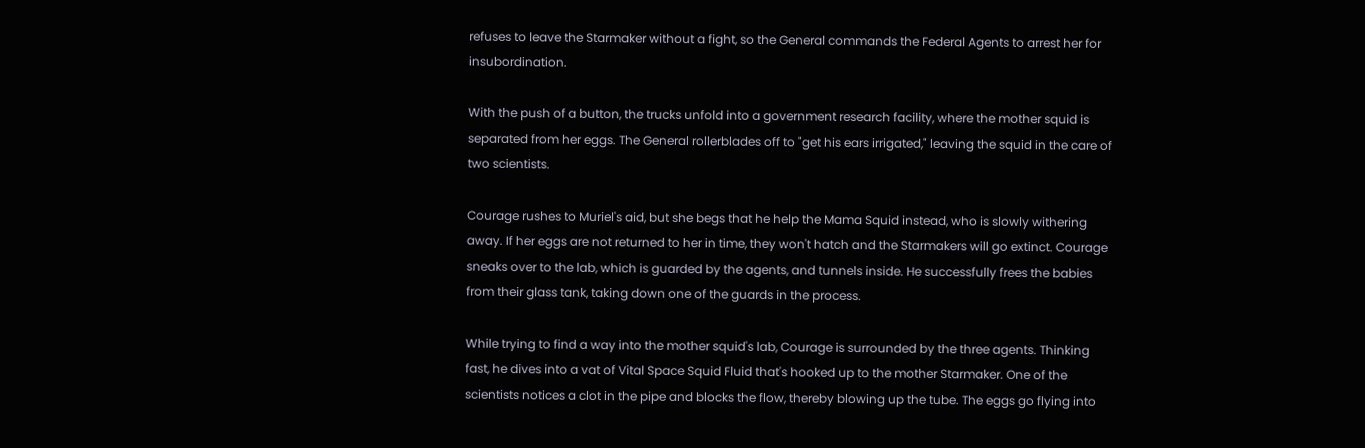refuses to leave the Starmaker without a fight, so the General commands the Federal Agents to arrest her for insubordination.

With the push of a button, the trucks unfold into a government research facility, where the mother squid is separated from her eggs. The General rollerblades off to "get his ears irrigated," leaving the squid in the care of two scientists.

Courage rushes to Muriel's aid, but she begs that he help the Mama Squid instead, who is slowly withering away. If her eggs are not returned to her in time, they won't hatch and the Starmakers will go extinct. Courage sneaks over to the lab, which is guarded by the agents, and tunnels inside. He successfully frees the babies from their glass tank, taking down one of the guards in the process.

While trying to find a way into the mother squid's lab, Courage is surrounded by the three agents. Thinking fast, he dives into a vat of Vital Space Squid Fluid that's hooked up to the mother Starmaker. One of the scientists notices a clot in the pipe and blocks the flow, thereby blowing up the tube. The eggs go flying into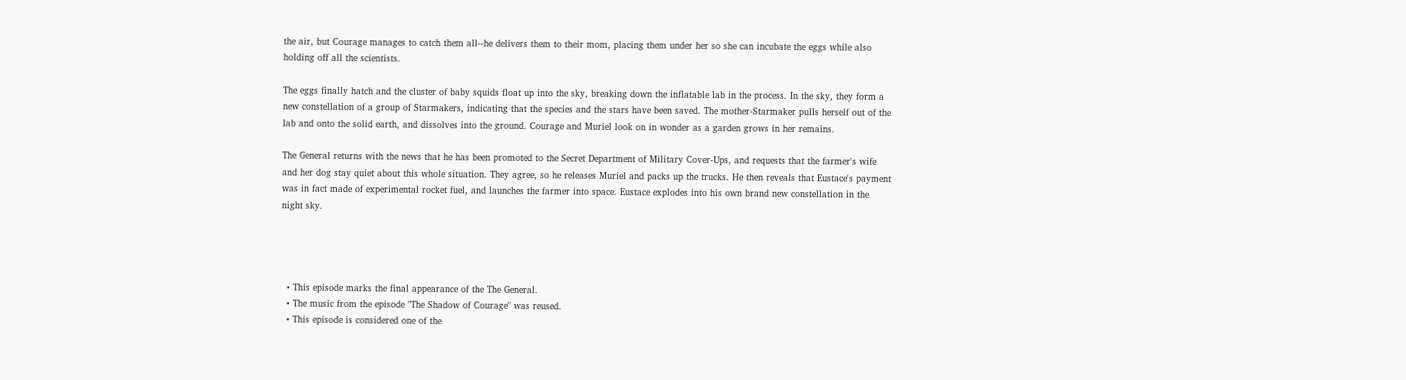the air, but Courage manages to catch them all--he delivers them to their mom, placing them under her so she can incubate the eggs while also holding off all the scientists.

The eggs finally hatch and the cluster of baby squids float up into the sky, breaking down the inflatable lab in the process. In the sky, they form a new constellation of a group of Starmakers, indicating that the species and the stars have been saved. The mother-Starmaker pulls herself out of the lab and onto the solid earth, and dissolves into the ground. Courage and Muriel look on in wonder as a garden grows in her remains.

The General returns with the news that he has been promoted to the Secret Department of Military Cover-Ups, and requests that the farmer's wife and her dog stay quiet about this whole situation. They agree, so he releases Muriel and packs up the trucks. He then reveals that Eustace's payment was in fact made of experimental rocket fuel, and launches the farmer into space. Eustace explodes into his own brand new constellation in the night sky.




  • This episode marks the final appearance of the The General.
  • The music from the episode "The Shadow of Courage" was reused.
  • This episode is considered one of the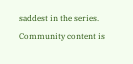saddest in the series.
Community content is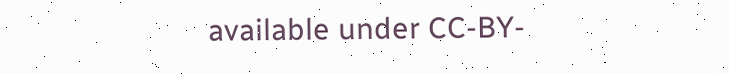available under CC-BY-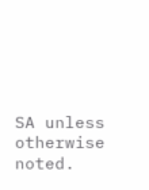SA unless otherwise noted.